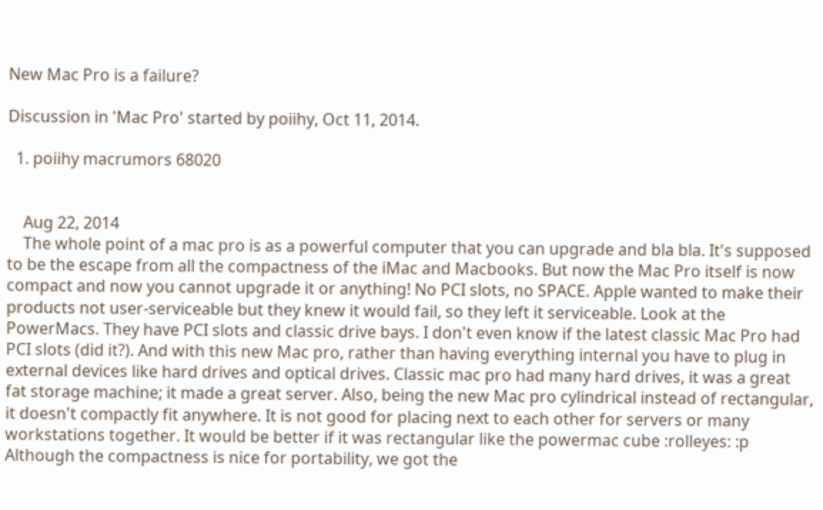New Mac Pro is a failure?

Discussion in 'Mac Pro' started by poiihy, Oct 11, 2014.

  1. poiihy macrumors 68020


    Aug 22, 2014
    The whole point of a mac pro is as a powerful computer that you can upgrade and bla bla. It's supposed to be the escape from all the compactness of the iMac and Macbooks. But now the Mac Pro itself is now compact and now you cannot upgrade it or anything! No PCI slots, no SPACE. Apple wanted to make their products not user-serviceable but they knew it would fail, so they left it serviceable. Look at the PowerMacs. They have PCI slots and classic drive bays. I don't even know if the latest classic Mac Pro had PCI slots (did it?). And with this new Mac pro, rather than having everything internal you have to plug in external devices like hard drives and optical drives. Classic mac pro had many hard drives, it was a great fat storage machine; it made a great server. Also, being the new Mac pro cylindrical instead of rectangular, it doesn't compactly fit anywhere. It is not good for placing next to each other for servers or many workstations together. It would be better if it was rectangular like the powermac cube :rolleyes: :p Although the compactness is nice for portability, we got the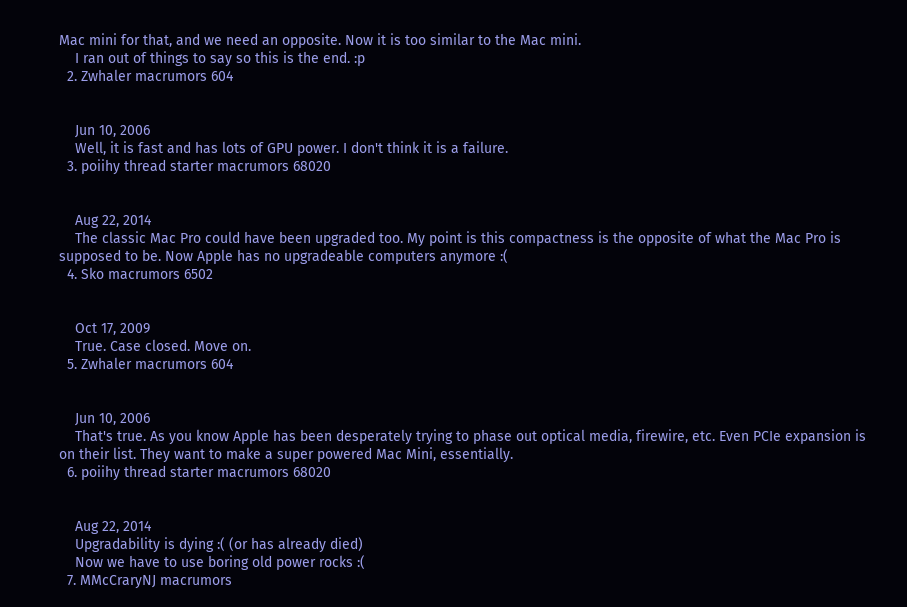Mac mini for that, and we need an opposite. Now it is too similar to the Mac mini.
    I ran out of things to say so this is the end. :p
  2. Zwhaler macrumors 604


    Jun 10, 2006
    Well, it is fast and has lots of GPU power. I don't think it is a failure.
  3. poiihy thread starter macrumors 68020


    Aug 22, 2014
    The classic Mac Pro could have been upgraded too. My point is this compactness is the opposite of what the Mac Pro is supposed to be. Now Apple has no upgradeable computers anymore :(
  4. Sko macrumors 6502


    Oct 17, 2009
    True. Case closed. Move on.
  5. Zwhaler macrumors 604


    Jun 10, 2006
    That's true. As you know Apple has been desperately trying to phase out optical media, firewire, etc. Even PCIe expansion is on their list. They want to make a super powered Mac Mini, essentially.
  6. poiihy thread starter macrumors 68020


    Aug 22, 2014
    Upgradability is dying :( (or has already died)
    Now we have to use boring old power rocks :(
  7. MMcCraryNJ macrumors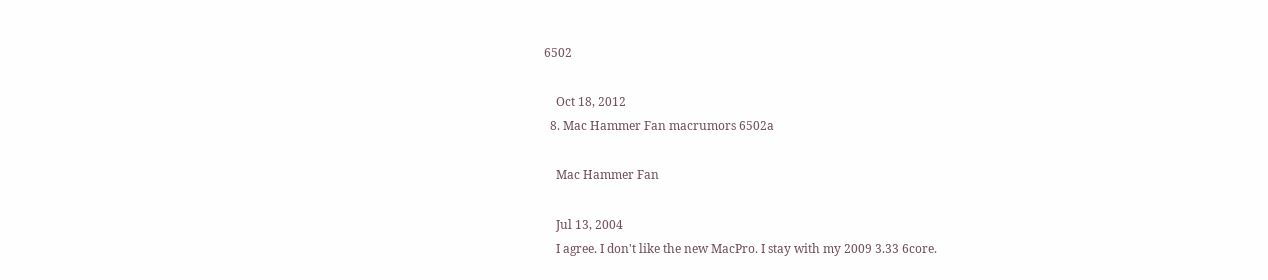6502

    Oct 18, 2012
  8. Mac Hammer Fan macrumors 6502a

    Mac Hammer Fan

    Jul 13, 2004
    I agree. I don't like the new MacPro. I stay with my 2009 3.33 6core.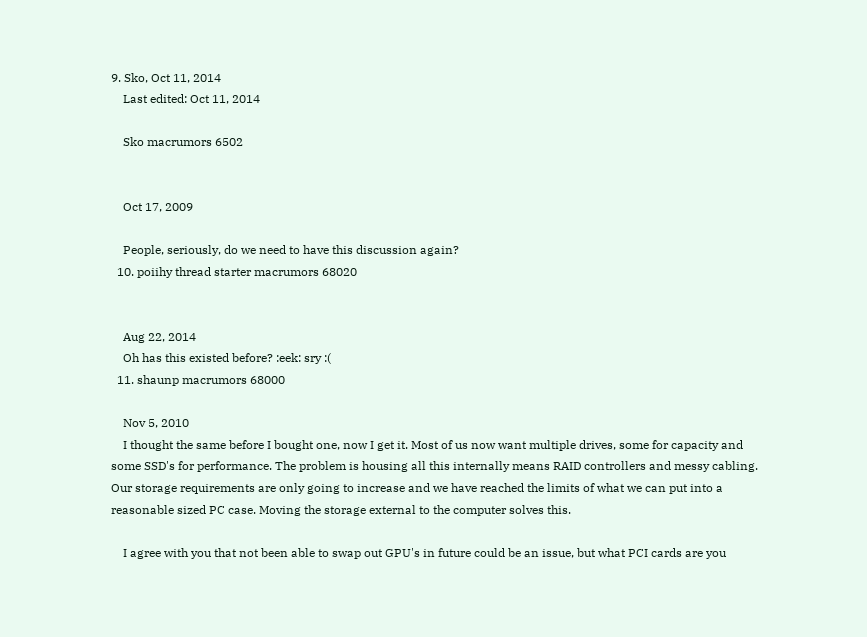9. Sko, Oct 11, 2014
    Last edited: Oct 11, 2014

    Sko macrumors 6502


    Oct 17, 2009

    People, seriously, do we need to have this discussion again?
  10. poiihy thread starter macrumors 68020


    Aug 22, 2014
    Oh has this existed before? :eek: sry :(
  11. shaunp macrumors 68000

    Nov 5, 2010
    I thought the same before I bought one, now I get it. Most of us now want multiple drives, some for capacity and some SSD's for performance. The problem is housing all this internally means RAID controllers and messy cabling. Our storage requirements are only going to increase and we have reached the limits of what we can put into a reasonable sized PC case. Moving the storage external to the computer solves this.

    I agree with you that not been able to swap out GPU's in future could be an issue, but what PCI cards are you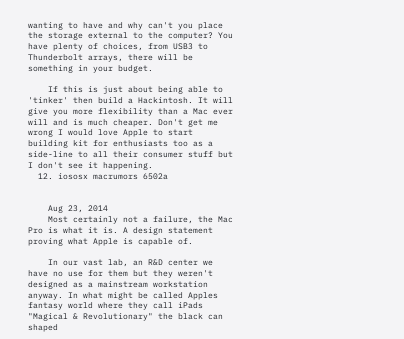wanting to have and why can't you place the storage external to the computer? You have plenty of choices, from USB3 to Thunderbolt arrays, there will be something in your budget.

    If this is just about being able to 'tinker' then build a Hackintosh. It will give you more flexibility than a Mac ever will and is much cheaper. Don't get me wrong I would love Apple to start building kit for enthusiasts too as a side-line to all their consumer stuff but I don't see it happening.
  12. iososx macrumors 6502a


    Aug 23, 2014
    Most certainly not a failure, the Mac Pro is what it is. A design statement proving what Apple is capable of.

    In our vast lab, an R&D center we have no use for them but they weren't designed as a mainstream workstation anyway. In what might be called Apples fantasy world where they call iPads "Magical & Revolutionary" the black can shaped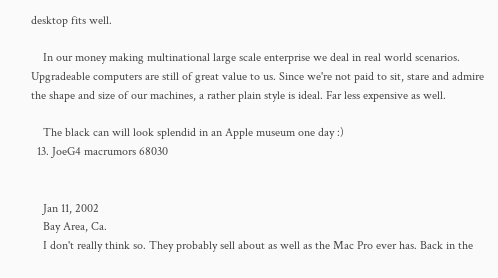desktop fits well.

    In our money making multinational large scale enterprise we deal in real world scenarios. Upgradeable computers are still of great value to us. Since we're not paid to sit, stare and admire the shape and size of our machines, a rather plain style is ideal. Far less expensive as well.

    The black can will look splendid in an Apple museum one day :)
  13. JoeG4 macrumors 68030


    Jan 11, 2002
    Bay Area, Ca.
    I don't really think so. They probably sell about as well as the Mac Pro ever has. Back in the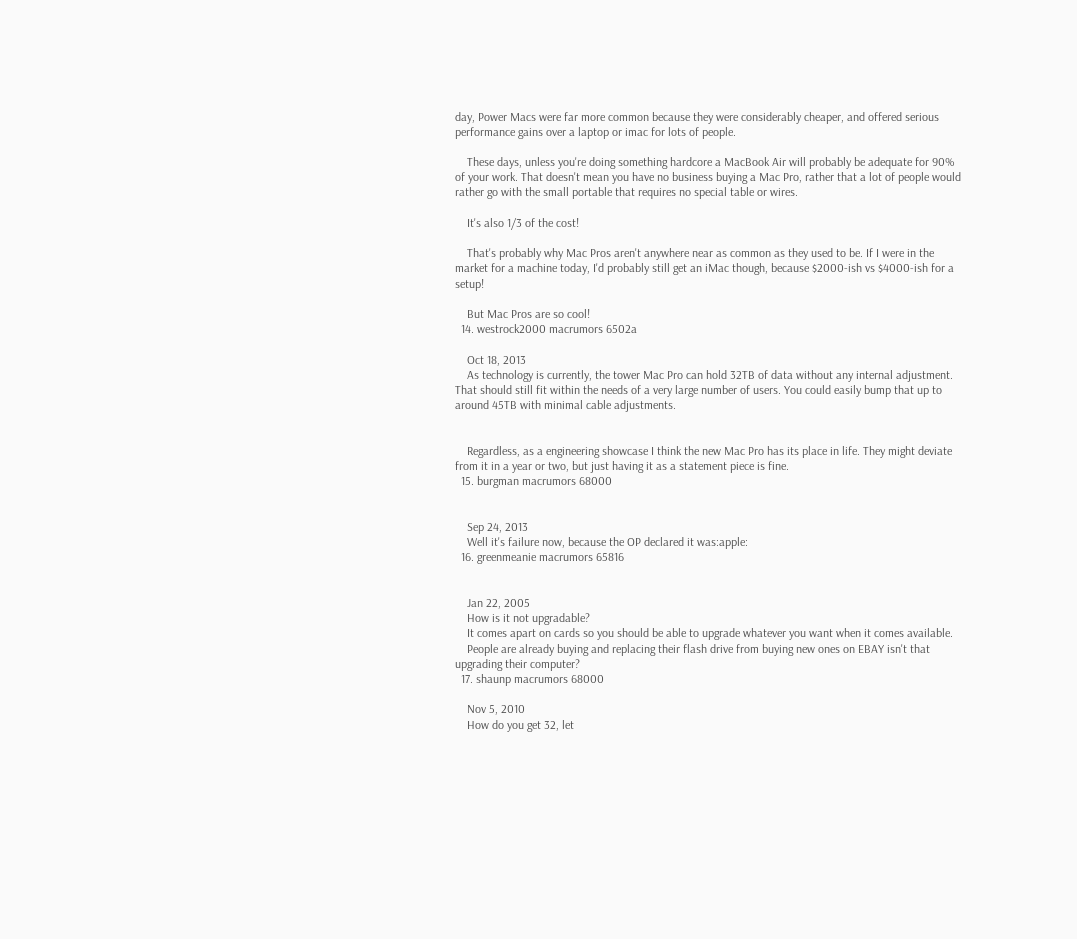day, Power Macs were far more common because they were considerably cheaper, and offered serious performance gains over a laptop or imac for lots of people.

    These days, unless you're doing something hardcore a MacBook Air will probably be adequate for 90% of your work. That doesn't mean you have no business buying a Mac Pro, rather that a lot of people would rather go with the small portable that requires no special table or wires.

    It's also 1/3 of the cost!

    That's probably why Mac Pros aren't anywhere near as common as they used to be. If I were in the market for a machine today, I'd probably still get an iMac though, because $2000-ish vs $4000-ish for a setup!

    But Mac Pros are so cool!
  14. westrock2000 macrumors 6502a

    Oct 18, 2013
    As technology is currently, the tower Mac Pro can hold 32TB of data without any internal adjustment. That should still fit within the needs of a very large number of users. You could easily bump that up to around 45TB with minimal cable adjustments.


    Regardless, as a engineering showcase I think the new Mac Pro has its place in life. They might deviate from it in a year or two, but just having it as a statement piece is fine.
  15. burgman macrumors 68000


    Sep 24, 2013
    Well it's failure now, because the OP declared it was:apple:
  16. greenmeanie macrumors 65816


    Jan 22, 2005
    How is it not upgradable?
    It comes apart on cards so you should be able to upgrade whatever you want when it comes available.
    People are already buying and replacing their flash drive from buying new ones on EBAY isn't that upgrading their computer?
  17. shaunp macrumors 68000

    Nov 5, 2010
    How do you get 32, let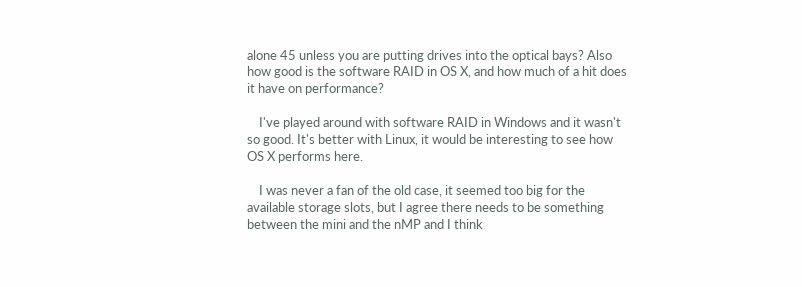alone 45 unless you are putting drives into the optical bays? Also how good is the software RAID in OS X, and how much of a hit does it have on performance?

    I've played around with software RAID in Windows and it wasn't so good. It's better with Linux, it would be interesting to see how OS X performs here.

    I was never a fan of the old case, it seemed too big for the available storage slots, but I agree there needs to be something between the mini and the nMP and I think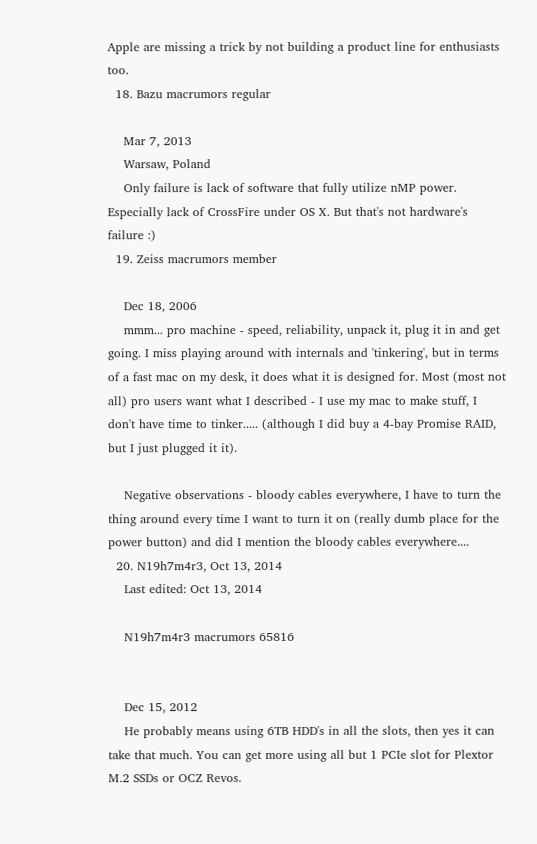Apple are missing a trick by not building a product line for enthusiasts too.
  18. Bazu macrumors regular

    Mar 7, 2013
    Warsaw, Poland
    Only failure is lack of software that fully utilize nMP power. Especially lack of CrossFire under OS X. But that's not hardware's failure :)
  19. Zeiss macrumors member

    Dec 18, 2006
    mmm... pro machine - speed, reliability, unpack it, plug it in and get going. I miss playing around with internals and 'tinkering', but in terms of a fast mac on my desk, it does what it is designed for. Most (most not all) pro users want what I described - I use my mac to make stuff, I don't have time to tinker..... (although I did buy a 4-bay Promise RAID, but I just plugged it it).

    Negative observations - bloody cables everywhere, I have to turn the thing around every time I want to turn it on (really dumb place for the power button) and did I mention the bloody cables everywhere....
  20. N19h7m4r3, Oct 13, 2014
    Last edited: Oct 13, 2014

    N19h7m4r3 macrumors 65816


    Dec 15, 2012
    He probably means using 6TB HDD's in all the slots, then yes it can take that much. You can get more using all but 1 PCIe slot for Plextor M.2 SSDs or OCZ Revos.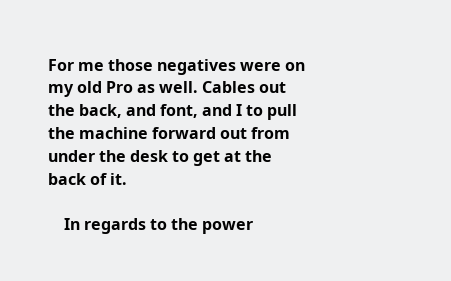For me those negatives were on my old Pro as well. Cables out the back, and font, and I to pull the machine forward out from under the desk to get at the back of it.

    In regards to the power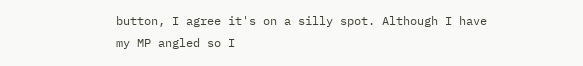button, I agree it's on a silly spot. Although I have my MP angled so I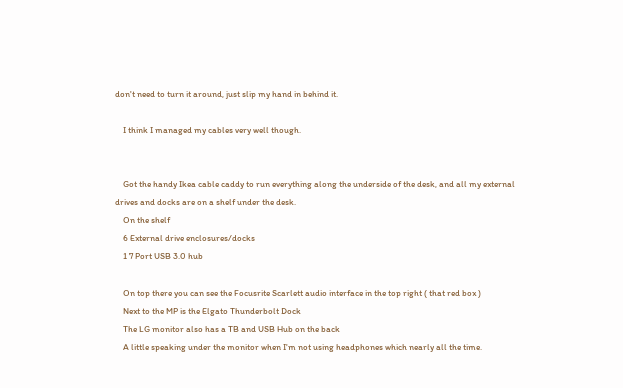don't need to turn it around, just slip my hand in behind it.

    I think I managed my cables very well though.


    Got the handy Ikea cable caddy to run everything along the underside of the desk, and all my external drives and docks are on a shelf under the desk.
    On the shelf
    6 External drive enclosures/docks
    1 7 Port USB 3.0 hub

    On top there you can see the Focusrite Scarlett audio interface in the top right ( that red box )
    Next to the MP is the Elgato Thunderbolt Dock
    The LG monitor also has a TB and USB Hub on the back
    A little speaking under the monitor when I'm not using headphones which nearly all the time.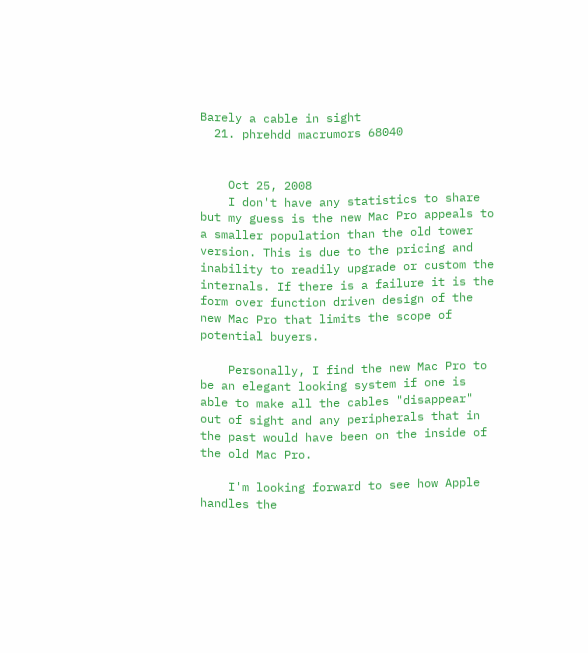Barely a cable in sight
  21. phrehdd macrumors 68040


    Oct 25, 2008
    I don't have any statistics to share but my guess is the new Mac Pro appeals to a smaller population than the old tower version. This is due to the pricing and inability to readily upgrade or custom the internals. If there is a failure it is the form over function driven design of the new Mac Pro that limits the scope of potential buyers.

    Personally, I find the new Mac Pro to be an elegant looking system if one is able to make all the cables "disappear" out of sight and any peripherals that in the past would have been on the inside of the old Mac Pro.

    I'm looking forward to see how Apple handles the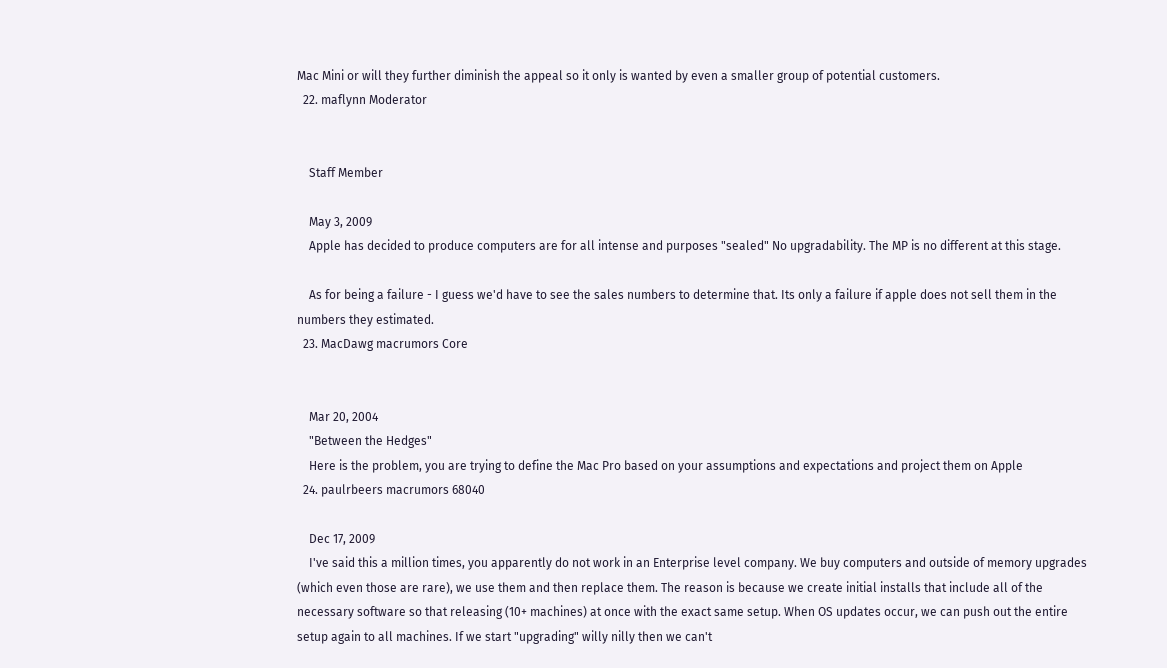Mac Mini or will they further diminish the appeal so it only is wanted by even a smaller group of potential customers.
  22. maflynn Moderator


    Staff Member

    May 3, 2009
    Apple has decided to produce computers are for all intense and purposes "sealed" No upgradability. The MP is no different at this stage.

    As for being a failure - I guess we'd have to see the sales numbers to determine that. Its only a failure if apple does not sell them in the numbers they estimated.
  23. MacDawg macrumors Core


    Mar 20, 2004
    "Between the Hedges"
    Here is the problem, you are trying to define the Mac Pro based on your assumptions and expectations and project them on Apple
  24. paulrbeers macrumors 68040

    Dec 17, 2009
    I've said this a million times, you apparently do not work in an Enterprise level company. We buy computers and outside of memory upgrades (which even those are rare), we use them and then replace them. The reason is because we create initial installs that include all of the necessary software so that releasing (10+ machines) at once with the exact same setup. When OS updates occur, we can push out the entire setup again to all machines. If we start "upgrading" willy nilly then we can't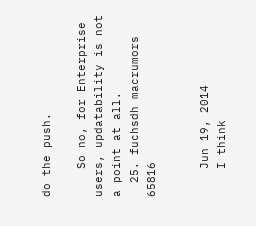do the push.

    So no, for Enterprise users, updatability is not a point at all.
  25. fuchsdh macrumors 65816


    Jun 19, 2014
    I think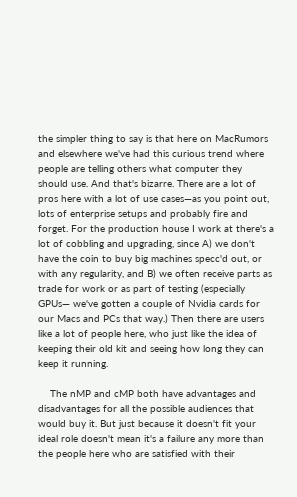the simpler thing to say is that here on MacRumors and elsewhere we've had this curious trend where people are telling others what computer they should use. And that's bizarre. There are a lot of pros here with a lot of use cases—as you point out, lots of enterprise setups and probably fire and forget. For the production house I work at there's a lot of cobbling and upgrading, since A) we don't have the coin to buy big machines specc'd out, or with any regularity, and B) we often receive parts as trade for work or as part of testing (especially GPUs— we've gotten a couple of Nvidia cards for our Macs and PCs that way.) Then there are users like a lot of people here, who just like the idea of keeping their old kit and seeing how long they can keep it running.

    The nMP and cMP both have advantages and disadvantages for all the possible audiences that would buy it. But just because it doesn't fit your ideal role doesn't mean it's a failure any more than the people here who are satisfied with their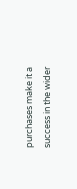purchases make it a success in the wider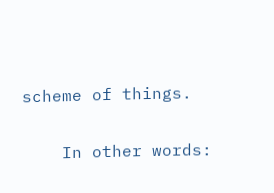scheme of things.

    In other words: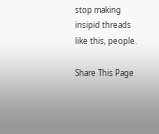stop making insipid threads like this, people.

Share This Page